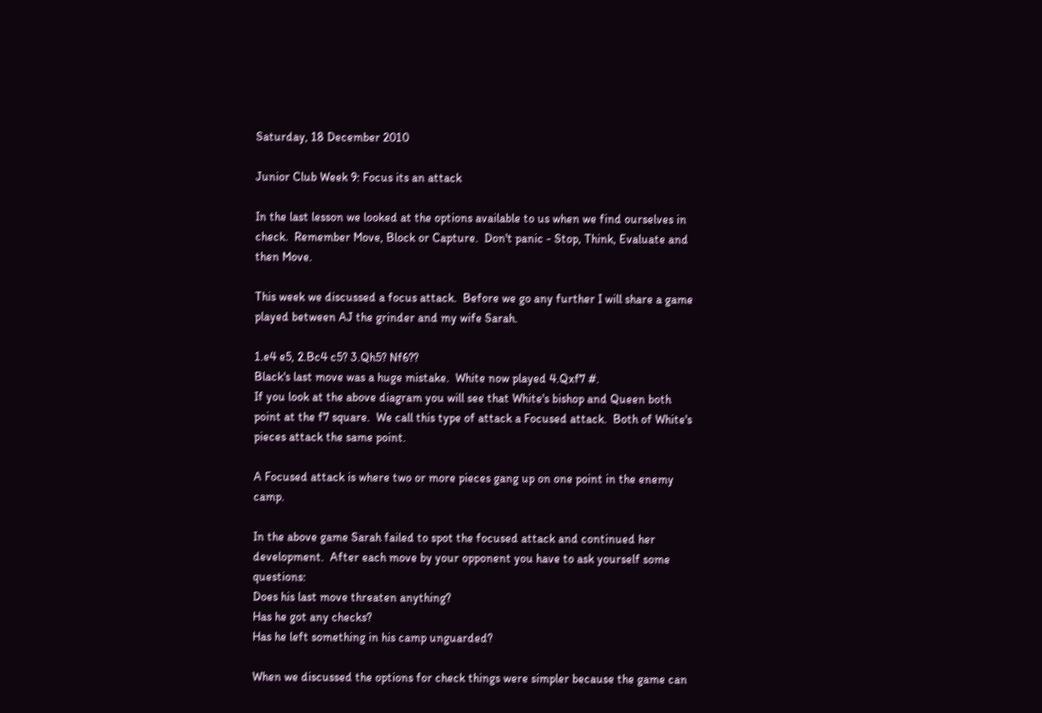Saturday, 18 December 2010

Junior Club Week 9: Focus its an attack

In the last lesson we looked at the options available to us when we find ourselves in check.  Remember Move, Block or Capture.  Don't panic - Stop, Think, Evaluate and then Move.

This week we discussed a focus attack.  Before we go any further I will share a game played between AJ the grinder and my wife Sarah.

1.e4 e5, 2.Bc4 c5? 3.Qh5? Nf6??
Black's last move was a huge mistake.  White now played 4.Qxf7 #.
If you look at the above diagram you will see that White's bishop and Queen both point at the f7 square.  We call this type of attack a Focused attack.  Both of White's pieces attack the same point.

A Focused attack is where two or more pieces gang up on one point in the enemy camp.

In the above game Sarah failed to spot the focused attack and continued her development.  After each move by your opponent you have to ask yourself some questions:
Does his last move threaten anything?
Has he got any checks?
Has he left something in his camp unguarded?

When we discussed the options for check things were simpler because the game can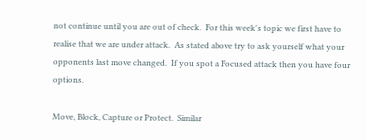not continue until you are out of check.  For this week's topic we first have to realise that we are under attack.  As stated above try to ask yourself what your opponents last move changed.  If you spot a Focused attack then you have four options.

Move, Block, Capture or Protect.  Similar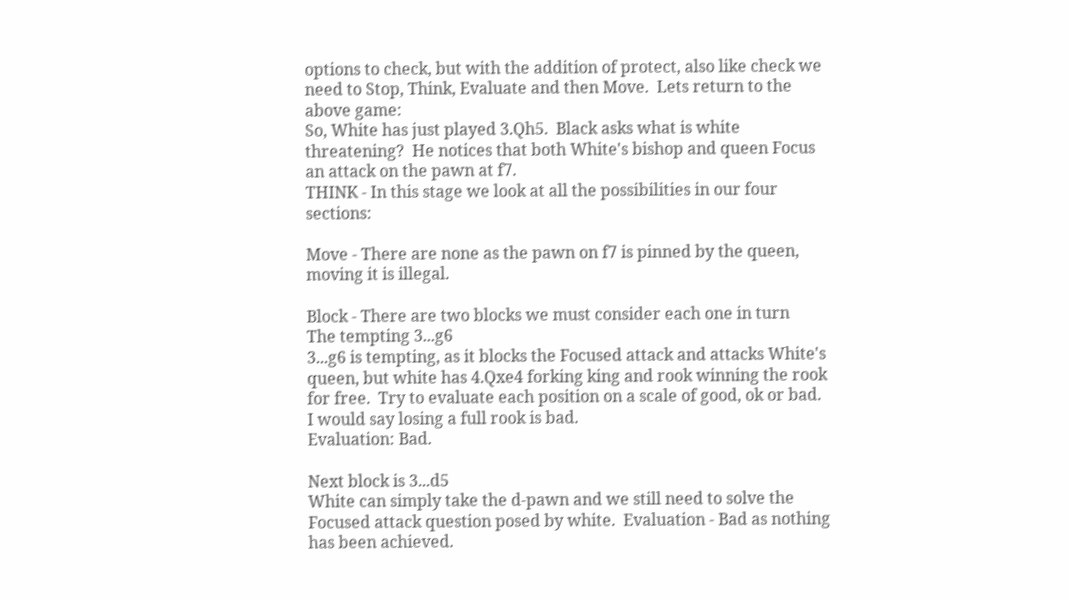options to check, but with the addition of protect, also like check we need to Stop, Think, Evaluate and then Move.  Lets return to the above game:
So, White has just played 3.Qh5.  Black asks what is white threatening?  He notices that both White's bishop and queen Focus an attack on the pawn at f7.
THINK - In this stage we look at all the possibilities in our four sections:

Move - There are none as the pawn on f7 is pinned by the queen, moving it is illegal.

Block - There are two blocks we must consider each one in turn
The tempting 3...g6
3...g6 is tempting, as it blocks the Focused attack and attacks White's queen, but white has 4.Qxe4 forking king and rook winning the rook for free.  Try to evaluate each position on a scale of good, ok or bad.  I would say losing a full rook is bad.
Evaluation: Bad.

Next block is 3...d5
White can simply take the d-pawn and we still need to solve the Focused attack question posed by white.  Evaluation - Bad as nothing has been achieved.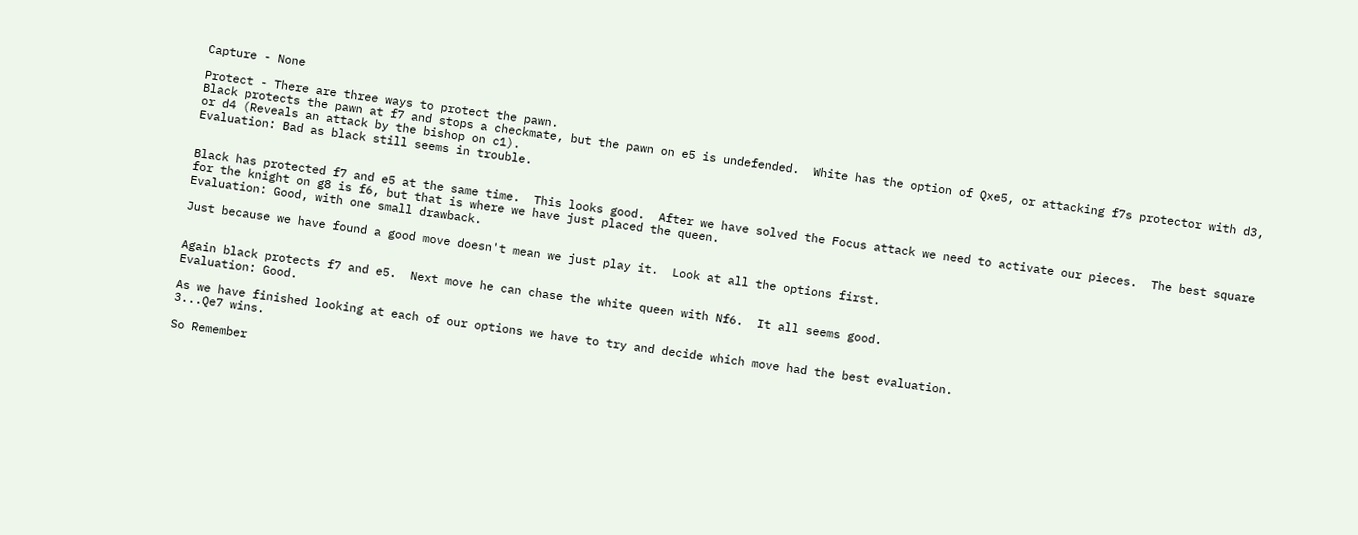Capture - None

Protect - There are three ways to protect the pawn.
Black protects the pawn at f7 and stops a checkmate, but the pawn on e5 is undefended.  White has the option of Qxe5, or attacking f7s protector with d3, or d4 (Reveals an attack by the bishop on c1).
Evaluation: Bad as black still seems in trouble.


Black has protected f7 and e5 at the same time.  This looks good.  After we have solved the Focus attack we need to activate our pieces.  The best square for the knight on g8 is f6, but that is where we have just placed the queen.
Evaluation: Good, with one small drawback.

Just because we have found a good move doesn't mean we just play it.  Look at all the options first.


Again black protects f7 and e5.  Next move he can chase the white queen with Nf6.  It all seems good.
Evaluation: Good.

As we have finished looking at each of our options we have to try and decide which move had the best evaluation.
3...Qe7 wins.

So Remember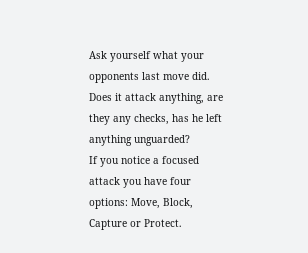Ask yourself what your opponents last move did.  Does it attack anything, are they any checks, has he left anything unguarded?
If you notice a focused attack you have four options: Move, Block, Capture or Protect.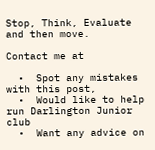Stop, Think, Evaluate and then move.

Contact me at

  •  Spot any mistakes with this post,
  •  Would like to help run Darlington Junior club
  •  Want any advice on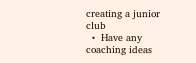creating a junior club
  •  Have any coaching ideas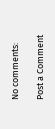No comments:

Post a Comment